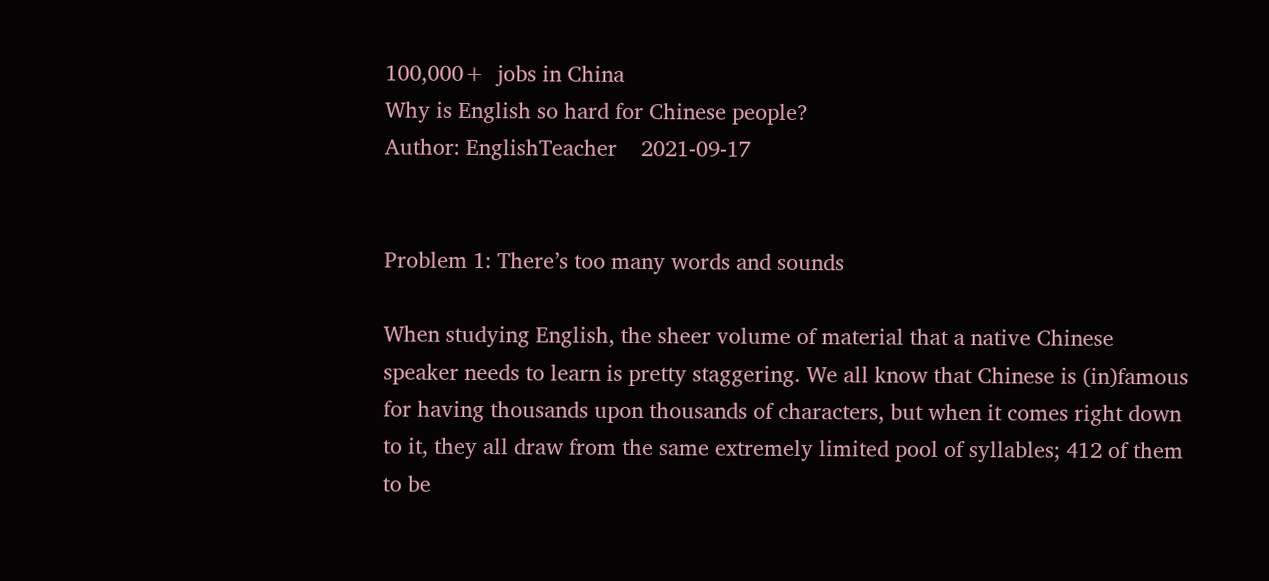100,000+  jobs in China
Why is English so hard for Chinese people?
Author: EnglishTeacher    2021-09-17


Problem 1: There’s too many words and sounds

When studying English, the sheer volume of material that a native Chinese speaker needs to learn is pretty staggering. We all know that Chinese is (in)famous for having thousands upon thousands of characters, but when it comes right down to it, they all draw from the same extremely limited pool of syllables; 412 of them to be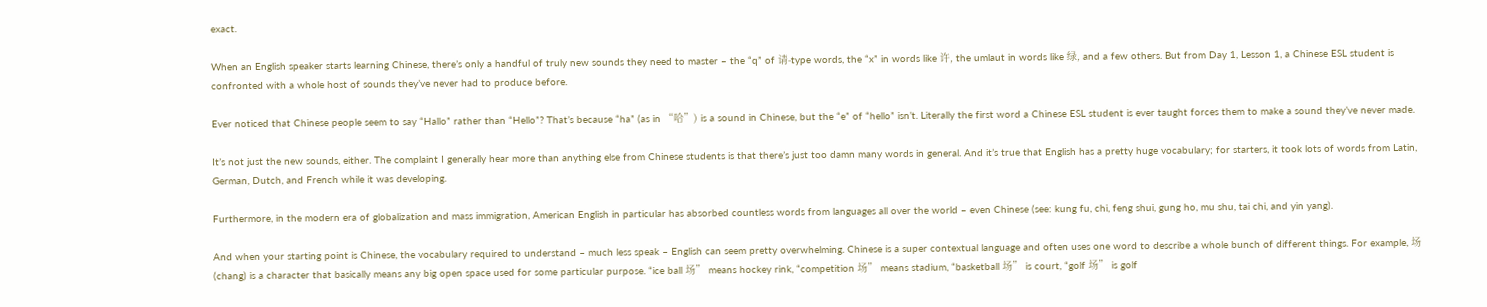exact.

When an English speaker starts learning Chinese, there’s only a handful of truly new sounds they need to master – the “q” of 请-type words, the “x” in words like 许, the umlaut in words like 绿, and a few others. But from Day 1, Lesson 1, a Chinese ESL student is confronted with a whole host of sounds they’ve never had to produce before.

Ever noticed that Chinese people seem to say “Hallo” rather than “Hello”? That’s because “ha” (as in “哈”) is a sound in Chinese, but the “e” of “hello” isn’t. Literally the first word a Chinese ESL student is ever taught forces them to make a sound they’ve never made.

It’s not just the new sounds, either. The complaint I generally hear more than anything else from Chinese students is that there’s just too damn many words in general. And it’s true that English has a pretty huge vocabulary; for starters, it took lots of words from Latin, German, Dutch, and French while it was developing.

Furthermore, in the modern era of globalization and mass immigration, American English in particular has absorbed countless words from languages all over the world – even Chinese (see: kung fu, chi, feng shui, gung ho, mu shu, tai chi, and yin yang).

And when your starting point is Chinese, the vocabulary required to understand – much less speak – English can seem pretty overwhelming. Chinese is a super contextual language and often uses one word to describe a whole bunch of different things. For example, 场 (chang) is a character that basically means any big open space used for some particular purpose. “ice ball 场” means hockey rink, “competition 场” means stadium, “basketball 场” is court, “golf 场” is golf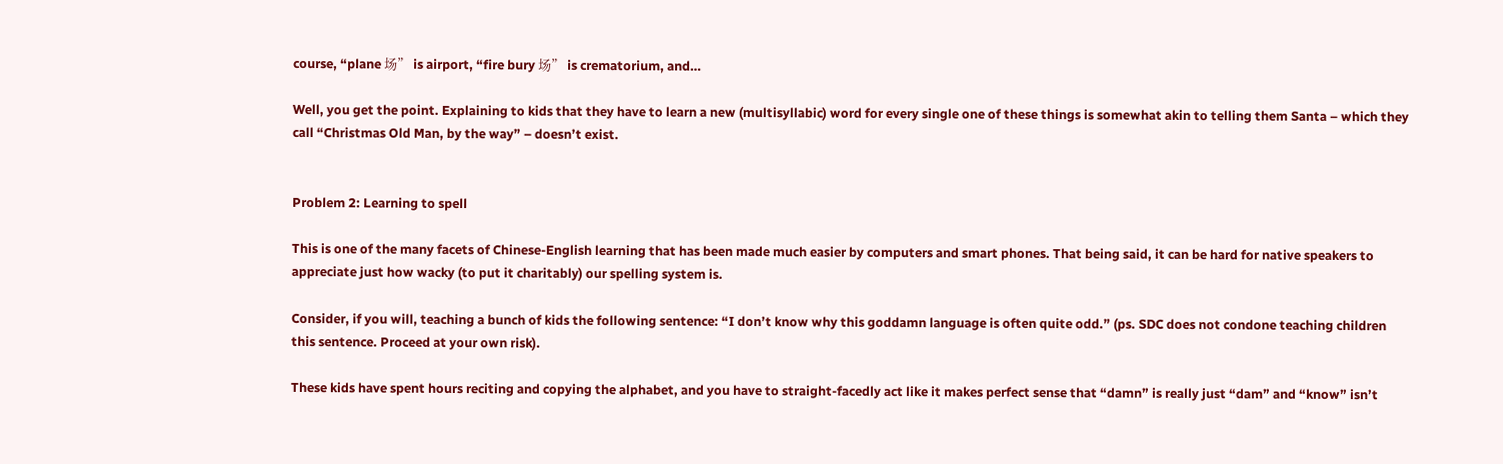course, “plane 场” is airport, “fire bury 场” is crematorium, and…

Well, you get the point. Explaining to kids that they have to learn a new (multisyllabic) word for every single one of these things is somewhat akin to telling them Santa – which they call “Christmas Old Man, by the way” – doesn’t exist.


Problem 2: Learning to spell

This is one of the many facets of Chinese-English learning that has been made much easier by computers and smart phones. That being said, it can be hard for native speakers to appreciate just how wacky (to put it charitably) our spelling system is.

Consider, if you will, teaching a bunch of kids the following sentence: “I don’t know why this goddamn language is often quite odd.” (ps. SDC does not condone teaching children this sentence. Proceed at your own risk).

These kids have spent hours reciting and copying the alphabet, and you have to straight-facedly act like it makes perfect sense that “damn” is really just “dam” and “know” isn’t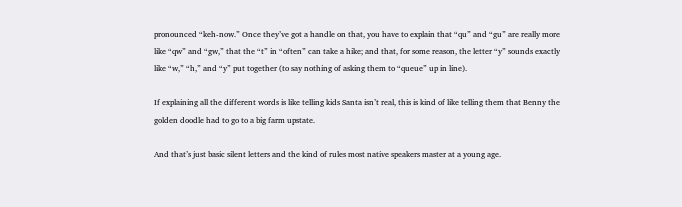pronounced “keh-now.” Once they’ve got a handle on that, you have to explain that “qu” and “gu” are really more like “qw” and “gw,” that the “t” in “often” can take a hike; and that, for some reason, the letter “y” sounds exactly like “w,” “h,” and “y” put together (to say nothing of asking them to “queue” up in line).

If explaining all the different words is like telling kids Santa isn’t real, this is kind of like telling them that Benny the golden doodle had to go to a big farm upstate.

And that’s just basic silent letters and the kind of rules most native speakers master at a young age.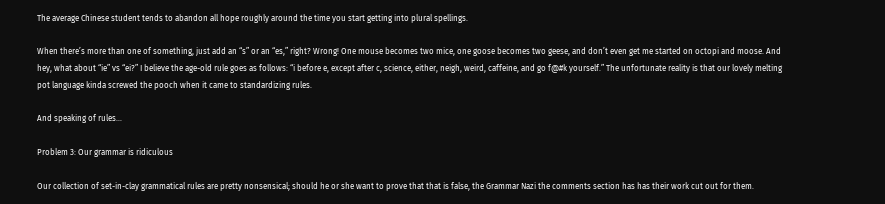The average Chinese student tends to abandon all hope roughly around the time you start getting into plural spellings.

When there’s more than one of something, just add an “s” or an “es,” right? Wrong! One mouse becomes two mice, one goose becomes two geese, and don’t even get me started on octopi and moose. And hey, what about “ie” vs “ei?” I believe the age-old rule goes as follows: “i before e, except after c, science, either, neigh, weird, caffeine, and go f@#k yourself.” The unfortunate reality is that our lovely melting pot language kinda screwed the pooch when it came to standardizing rules.

And speaking of rules…

Problem 3: Our grammar is ridiculous

Our collection of set-in-clay grammatical rules are pretty nonsensical; should he or she want to prove that that is false, the Grammar Nazi the comments section has has their work cut out for them.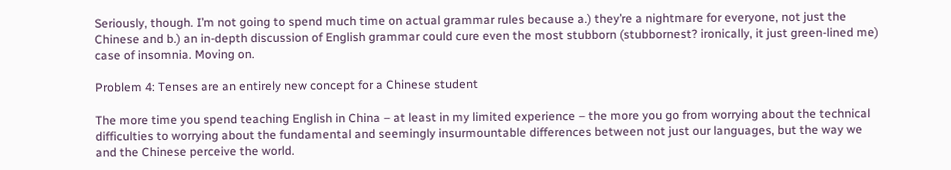Seriously, though. I’m not going to spend much time on actual grammar rules because a.) they’re a nightmare for everyone, not just the Chinese and b.) an in-depth discussion of English grammar could cure even the most stubborn (stubbornest? ironically, it just green-lined me) case of insomnia. Moving on.

Problem 4: Tenses are an entirely new concept for a Chinese student

The more time you spend teaching English in China – at least in my limited experience – the more you go from worrying about the technical difficulties to worrying about the fundamental and seemingly insurmountable differences between not just our languages, but the way we and the Chinese perceive the world.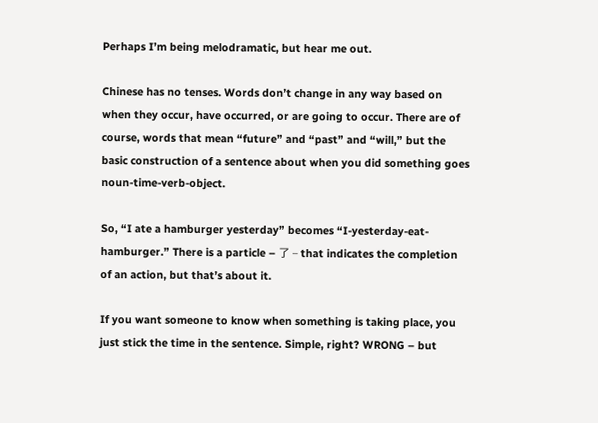Perhaps I’m being melodramatic, but hear me out.

Chinese has no tenses. Words don’t change in any way based on when they occur, have occurred, or are going to occur. There are of course, words that mean “future” and “past” and “will,” but the basic construction of a sentence about when you did something goes noun-time-verb-object.

So, “I ate a hamburger yesterday” becomes “I-yesterday-eat-hamburger.” There is a particle – 了 – that indicates the completion of an action, but that’s about it.

If you want someone to know when something is taking place, you just stick the time in the sentence. Simple, right? WRONG – but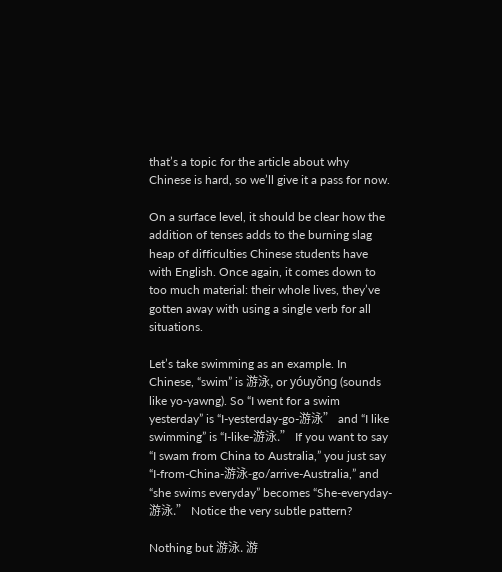that’s a topic for the article about why Chinese is hard, so we’ll give it a pass for now.

On a surface level, it should be clear how the addition of tenses adds to the burning slag heap of difficulties Chinese students have with English. Once again, it comes down to too much material: their whole lives, they’ve gotten away with using a single verb for all situations.

Let’s take swimming as an example. In Chinese, “swim” is 游泳, or yóuyǒng (sounds like yo-yawng). So “I went for a swim yesterday” is “I-yesterday-go-游泳” and “I like swimming” is “I-like-游泳.” If you want to say “I swam from China to Australia,” you just say “I-from-China-游泳-go/arrive-Australia,” and “she swims everyday” becomes “She-everyday-游泳.” Notice the very subtle pattern?

Nothing but 游泳. 游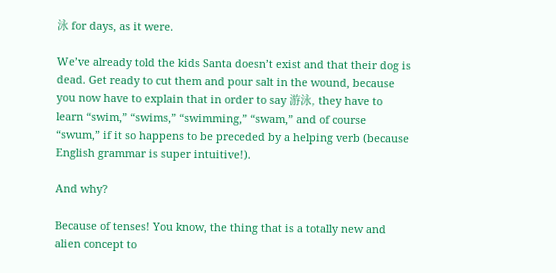泳 for days, as it were.

We’ve already told the kids Santa doesn’t exist and that their dog is dead. Get ready to cut them and pour salt in the wound, because you now have to explain that in order to say 游泳, they have to learn “swim,” “swims,” “swimming,” “swam,” and of course “swum,” if it so happens to be preceded by a helping verb (because English grammar is super intuitive!).

And why?

Because of tenses! You know, the thing that is a totally new and alien concept to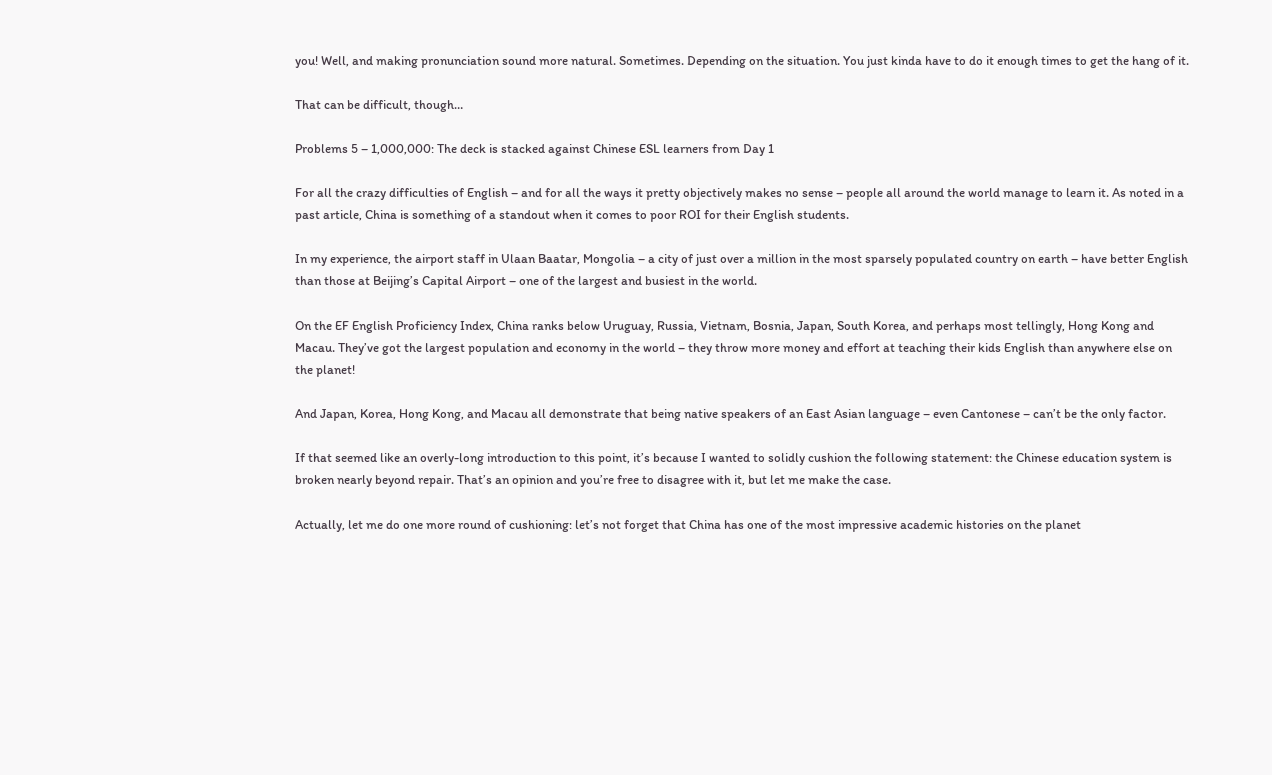you! Well, and making pronunciation sound more natural. Sometimes. Depending on the situation. You just kinda have to do it enough times to get the hang of it.

That can be difficult, though…

Problems 5 – 1,000,000: The deck is stacked against Chinese ESL learners from Day 1

For all the crazy difficulties of English – and for all the ways it pretty objectively makes no sense – people all around the world manage to learn it. As noted in a past article, China is something of a standout when it comes to poor ROI for their English students.

In my experience, the airport staff in Ulaan Baatar, Mongolia – a city of just over a million in the most sparsely populated country on earth – have better English than those at Beijing’s Capital Airport – one of the largest and busiest in the world.

On the EF English Proficiency Index, China ranks below Uruguay, Russia, Vietnam, Bosnia, Japan, South Korea, and perhaps most tellingly, Hong Kong and Macau. They’ve got the largest population and economy in the world – they throw more money and effort at teaching their kids English than anywhere else on the planet!

And Japan, Korea, Hong Kong, and Macau all demonstrate that being native speakers of an East Asian language – even Cantonese – can’t be the only factor.

If that seemed like an overly-long introduction to this point, it’s because I wanted to solidly cushion the following statement: the Chinese education system is broken nearly beyond repair. That’s an opinion and you’re free to disagree with it, but let me make the case.

Actually, let me do one more round of cushioning: let’s not forget that China has one of the most impressive academic histories on the planet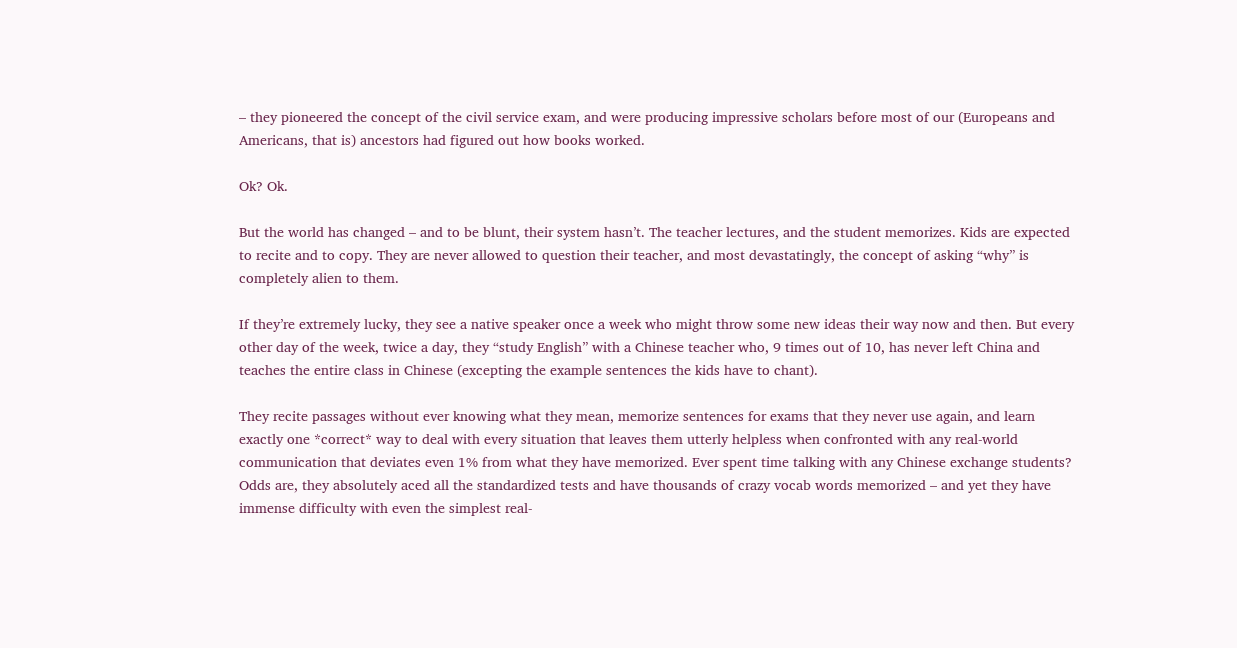– they pioneered the concept of the civil service exam, and were producing impressive scholars before most of our (Europeans and Americans, that is) ancestors had figured out how books worked.

Ok? Ok.

But the world has changed – and to be blunt, their system hasn’t. The teacher lectures, and the student memorizes. Kids are expected to recite and to copy. They are never allowed to question their teacher, and most devastatingly, the concept of asking “why” is completely alien to them.

If they’re extremely lucky, they see a native speaker once a week who might throw some new ideas their way now and then. But every other day of the week, twice a day, they “study English” with a Chinese teacher who, 9 times out of 10, has never left China and teaches the entire class in Chinese (excepting the example sentences the kids have to chant).

They recite passages without ever knowing what they mean, memorize sentences for exams that they never use again, and learn exactly one *correct* way to deal with every situation that leaves them utterly helpless when confronted with any real-world communication that deviates even 1% from what they have memorized. Ever spent time talking with any Chinese exchange students? Odds are, they absolutely aced all the standardized tests and have thousands of crazy vocab words memorized – and yet they have immense difficulty with even the simplest real-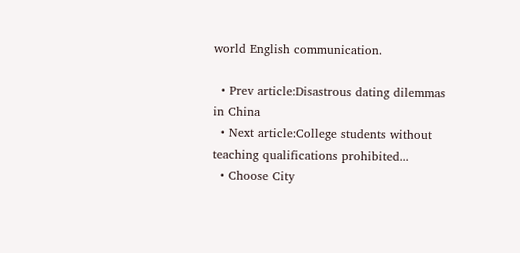world English communication.

  • Prev article:Disastrous dating dilemmas in China
  • Next article:College students without teaching qualifications prohibited...
  • Choose City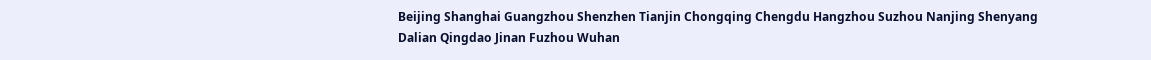Beijing Shanghai Guangzhou Shenzhen Tianjin Chongqing Chengdu Hangzhou Suzhou Nanjing Shenyang Dalian Qingdao Jinan Fuzhou Wuhan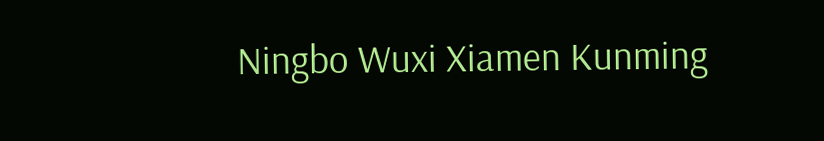Ningbo Wuxi Xiamen Kunming